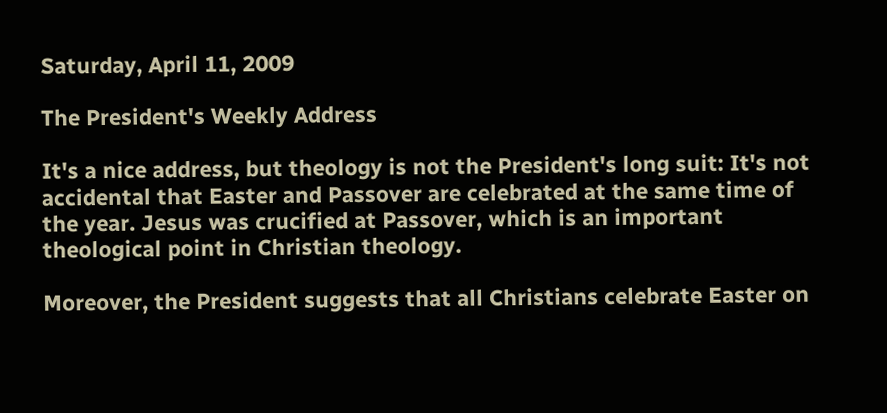Saturday, April 11, 2009

The President's Weekly Address

It's a nice address, but theology is not the President's long suit: It's not accidental that Easter and Passover are celebrated at the same time of the year. Jesus was crucified at Passover, which is an important theological point in Christian theology.

Moreover, the President suggests that all Christians celebrate Easter on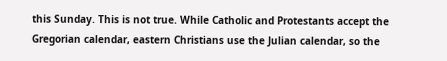this Sunday. This is not true. While Catholic and Protestants accept the Gregorian calendar, eastern Christians use the Julian calendar, so the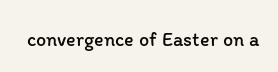convergence of Easter on a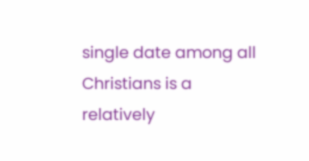single date among all Christians is a relatively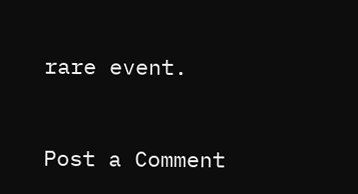rare event.


Post a Comment